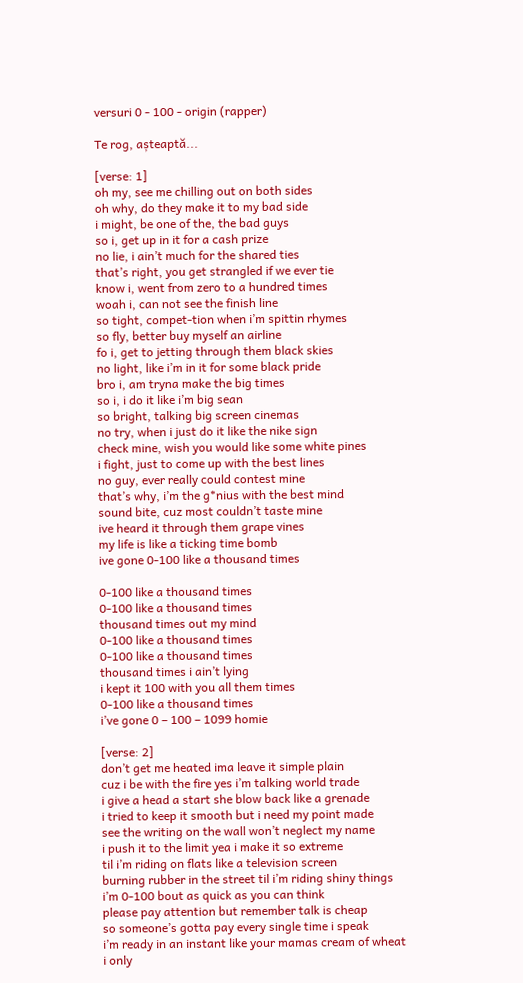versuri 0 - 100 - origin (rapper)

Te rog, așteaptă...

[verse: 1]
oh my, see me chilling out on both sides
oh why, do they make it to my bad side
i might, be one of the, the bad guys
so i, get up in it for a cash prize
no lie, i ain’t much for the shared ties
that’s right, you get strangled if we ever tie
know i, went from zero to a hundred times
woah i, can not see the finish line
so tight, compet-tion when i’m spittin rhymes
so fly, better buy myself an airline
fo i, get to jetting through them black skies
no light, like i’m in it for some black pride
bro i, am tryna make the big times
so i, i do it like i’m big sean
so bright, talking big screen cinemas
no try, when i just do it like the nike sign
check mine, wish you would like some white pines
i fight, just to come up with the best lines
no guy, ever really could contest mine
that’s why, i’m the g*nius with the best mind
sound bite, cuz most couldn’t taste mine
ive heard it through them grape vines
my life is like a ticking time bomb
ive gone 0-100 like a thousand times

0-100 like a thousand times
0-100 like a thousand times
thousand times out my mind
0-100 like a thousand times
0-100 like a thousand times
thousand times i ain’t lying
i kept it 100 with you all them times
0-100 like a thousand times
i’ve gone 0 – 100 – 1099 homie

[verse: 2]
don’t get me heated ima leave it simple plain
cuz i be with the fire yes i’m talking world trade
i give a head a start she blow back like a grenade
i tried to keep it smooth but i need my point made
see the writing on the wall won’t neglect my name
i push it to the limit yea i make it so extreme
til i’m riding on flats like a television screen
burning rubber in the street til i’m riding shiny things
i’m 0-100 bout as quick as you can think
please pay attention but remember talk is cheap
so someone’s gotta pay every single time i speak
i’m ready in an instant like your mamas cream of wheat
i only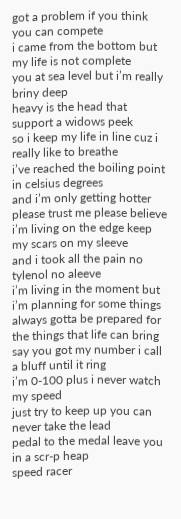got a problem if you think you can compete
i came from the bottom but my life is not complete
you at sea level but i’m really briny deep
heavy is the head that support a widows peek
so i keep my life in line cuz i really like to breathe
i’ve reached the boiling point in celsius degrees
and i’m only getting hotter please trust me please believe
i’m living on the edge keep my scars on my sleeve
and i took all the pain no tylenol no aleeve
i’m living in the moment but i’m planning for some things
always gotta be prepared for the things that life can bring
say you got my number i call a bluff until it ring
i’m 0-100 plus i never watch my speed
just try to keep up you can never take the lead
pedal to the medal leave you in a scr-p heap
speed racer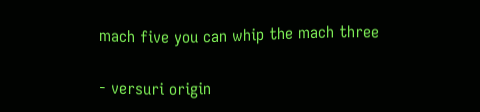mach five you can whip the mach three

- versuri origin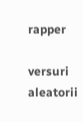rapper

versuri aleatorii